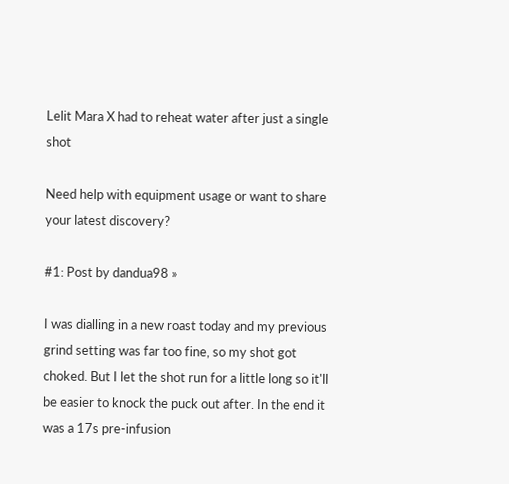Lelit Mara X had to reheat water after just a single shot

Need help with equipment usage or want to share your latest discovery?

#1: Post by dandua98 »

I was dialling in a new roast today and my previous grind setting was far too fine, so my shot got choked. But I let the shot run for a little long so it'll be easier to knock the puck out after. In the end it was a 17s pre-infusion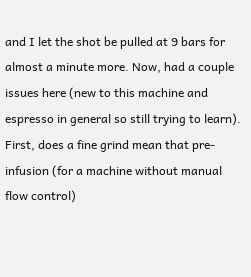and I let the shot be pulled at 9 bars for almost a minute more. Now, had a couple issues here (new to this machine and espresso in general so still trying to learn). First, does a fine grind mean that pre-infusion (for a machine without manual flow control)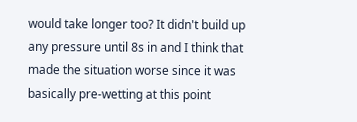would take longer too? It didn't build up any pressure until 8s in and I think that made the situation worse since it was basically pre-wetting at this point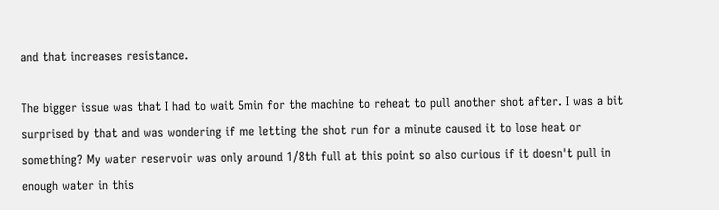and that increases resistance.

The bigger issue was that I had to wait 5min for the machine to reheat to pull another shot after. I was a bit surprised by that and was wondering if me letting the shot run for a minute caused it to lose heat or something? My water reservoir was only around 1/8th full at this point so also curious if it doesn't pull in enough water in this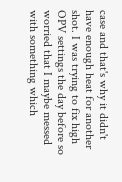case and that's why it didn't have enough heat for another shot. I was trying to fix high OPV settings the day before so worried that I maybe messed with something which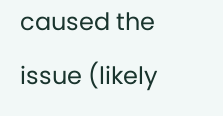caused the issue (likely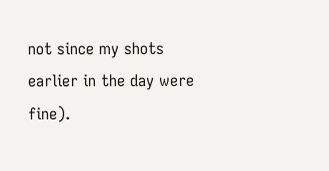not since my shots earlier in the day were fine).